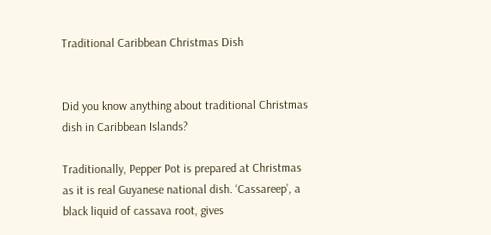Traditional Caribbean Christmas Dish


Did you know anything about traditional Christmas dish in Caribbean Islands?

Traditionally, Pepper Pot is prepared at Christmas as it is real Guyanese national dish. ‘Cassareep’, a black liquid of cassava root, gives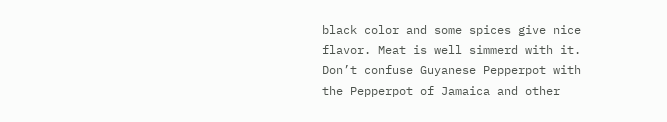black color and some spices give nice flavor. Meat is well simmerd with it. Don’t confuse Guyanese Pepperpot with the Pepperpot of Jamaica and other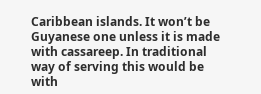Caribbean islands. It won’t be Guyanese one unless it is made with cassareep. In traditional way of serving this would be with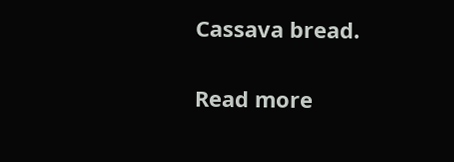Cassava bread.

Read more